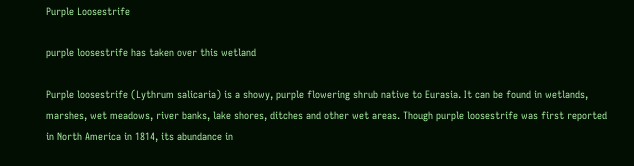Purple Loosestrife

purple loosestrife has taken over this wetland

Purple loosestrife (Lythrum salicaria) is a showy, purple flowering shrub native to Eurasia. It can be found in wetlands, marshes, wet meadows, river banks, lake shores, ditches and other wet areas. Though purple loosestrife was first reported in North America in 1814, its abundance in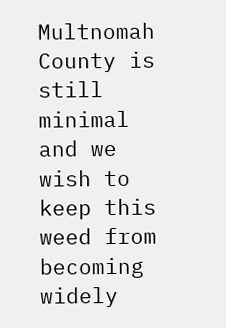Multnomah County is still minimal and we wish to keep this weed from becoming widely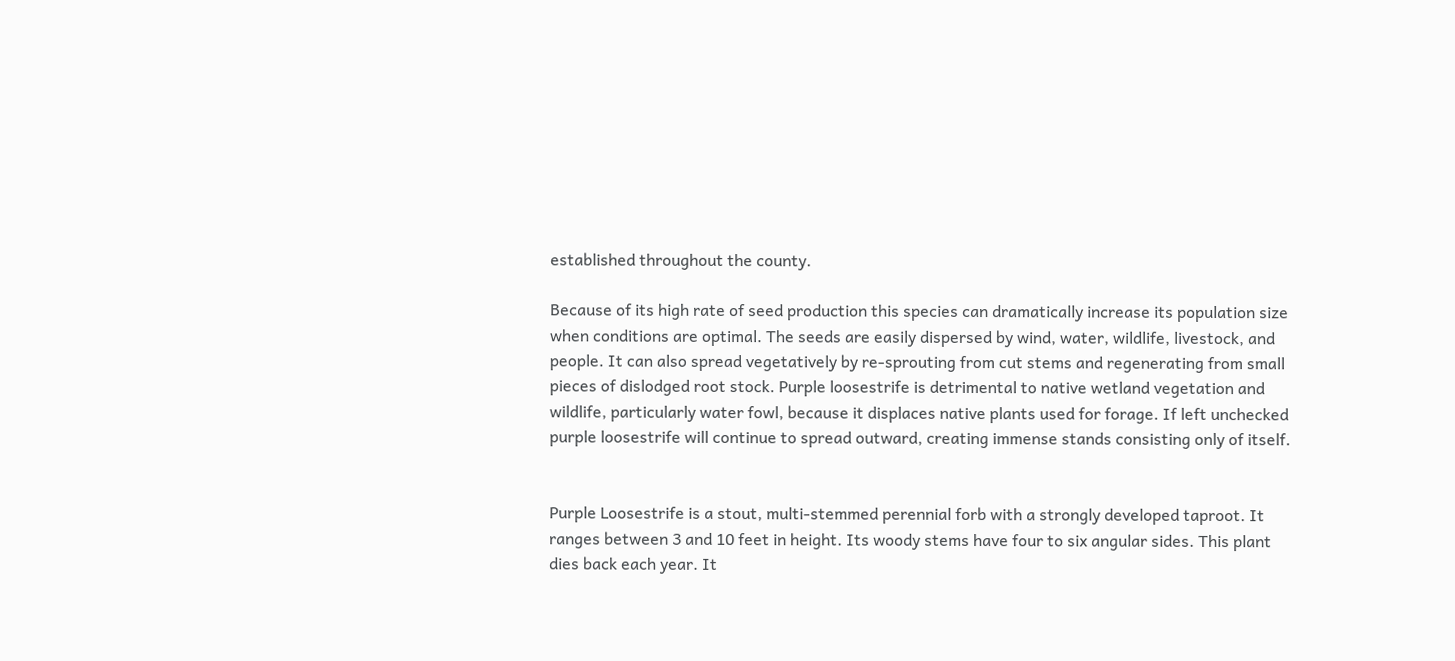established throughout the county.

Because of its high rate of seed production this species can dramatically increase its population size when conditions are optimal. The seeds are easily dispersed by wind, water, wildlife, livestock, and people. It can also spread vegetatively by re-sprouting from cut stems and regenerating from small pieces of dislodged root stock. Purple loosestrife is detrimental to native wetland vegetation and wildlife, particularly water fowl, because it displaces native plants used for forage. If left unchecked purple loosestrife will continue to spread outward, creating immense stands consisting only of itself.


Purple Loosestrife is a stout, multi-stemmed perennial forb with a strongly developed taproot. It ranges between 3 and 10 feet in height. Its woody stems have four to six angular sides. This plant dies back each year. It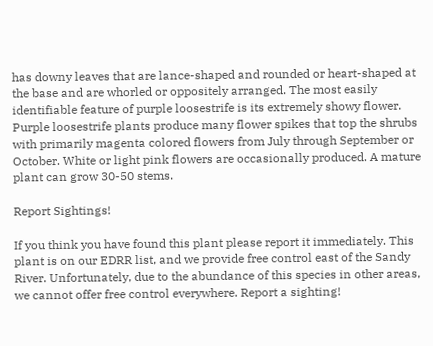has downy leaves that are lance-shaped and rounded or heart-shaped at the base and are whorled or oppositely arranged. The most easily identifiable feature of purple loosestrife is its extremely showy flower. Purple loosestrife plants produce many flower spikes that top the shrubs with primarily magenta colored flowers from July through September or October. White or light pink flowers are occasionally produced. A mature plant can grow 30-50 stems.

Report Sightings!

If you think you have found this plant please report it immediately. This plant is on our EDRR list, and we provide free control east of the Sandy River. Unfortunately, due to the abundance of this species in other areas, we cannot offer free control everywhere. Report a sighting!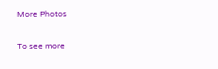More Photos

To see more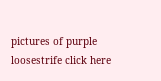pictures of purple loosestrife click here